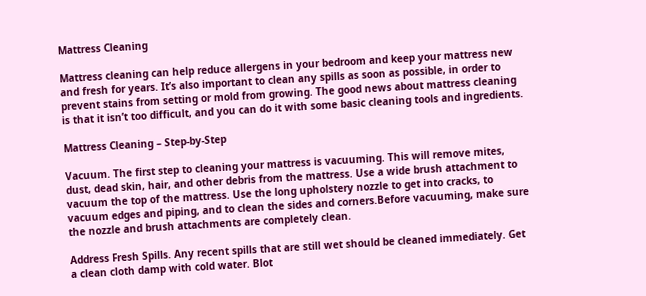Mattress Cleaning

Mattress cleaning can help reduce allergens in your bedroom and keep your mattress new and fresh for years. It’s also important to clean any spills as soon as possible, in order to prevent stains from setting or mold from growing. The good news about mattress cleaning is that it isn’t too difficult, and you can do it with some basic cleaning tools and ingredients.

Mattress Cleaning – Step-by-Step

Vacuum. The first step to cleaning your mattress is vacuuming. This will remove mites, dust, dead skin, hair, and other debris from the mattress. Use a wide brush attachment to vacuum the top of the mattress. Use the long upholstery nozzle to get into cracks, to vacuum edges and piping, and to clean the sides and corners.Before vacuuming, make sure the nozzle and brush attachments are completely clean.

Address Fresh Spills. Any recent spills that are still wet should be cleaned immediately. Get a clean cloth damp with cold water. Blot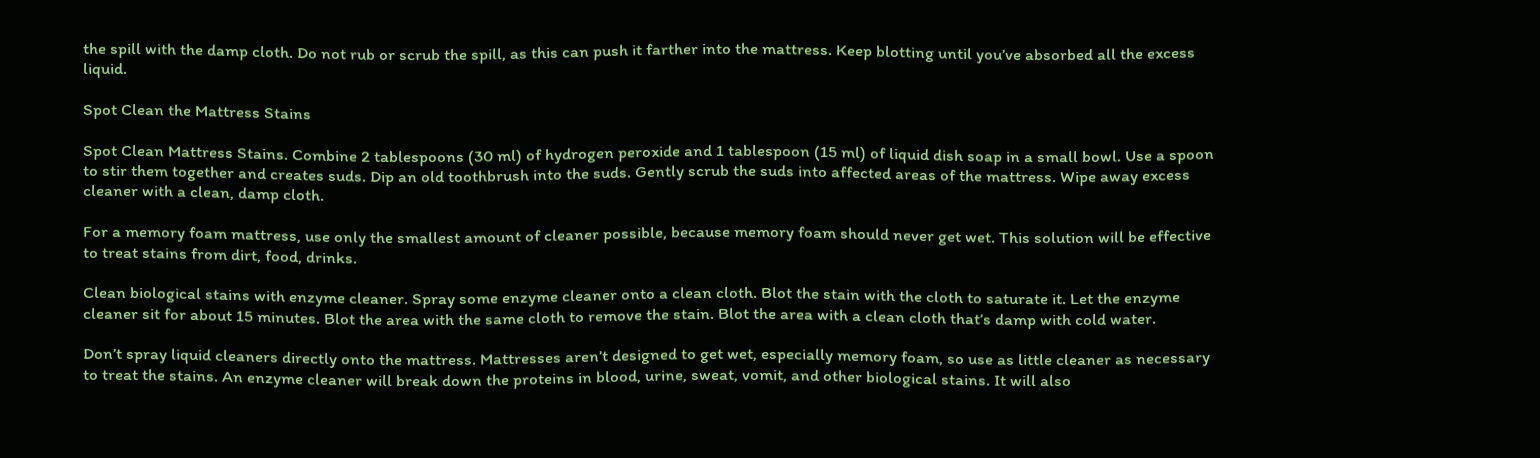the spill with the damp cloth. Do not rub or scrub the spill, as this can push it farther into the mattress. Keep blotting until you’ve absorbed all the excess liquid.

Spot Clean the Mattress Stains

Spot Clean Mattress Stains. Combine 2 tablespoons (30 ml) of hydrogen peroxide and 1 tablespoon (15 ml) of liquid dish soap in a small bowl. Use a spoon to stir them together and creates suds. Dip an old toothbrush into the suds. Gently scrub the suds into affected areas of the mattress. Wipe away excess cleaner with a clean, damp cloth.

For a memory foam mattress, use only the smallest amount of cleaner possible, because memory foam should never get wet. This solution will be effective to treat stains from dirt, food, drinks.

Clean biological stains with enzyme cleaner. Spray some enzyme cleaner onto a clean cloth. Blot the stain with the cloth to saturate it. Let the enzyme cleaner sit for about 15 minutes. Blot the area with the same cloth to remove the stain. Blot the area with a clean cloth that’s damp with cold water.

Don’t spray liquid cleaners directly onto the mattress. Mattresses aren’t designed to get wet, especially memory foam, so use as little cleaner as necessary to treat the stains. An enzyme cleaner will break down the proteins in blood, urine, sweat, vomit, and other biological stains. It will also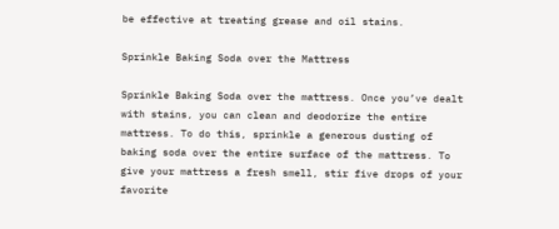be effective at treating grease and oil stains.

Sprinkle Baking Soda over the Mattress

Sprinkle Baking Soda over the mattress. Once you’ve dealt with stains, you can clean and deodorize the entire mattress. To do this, sprinkle a generous dusting of baking soda over the entire surface of the mattress. To give your mattress a fresh smell, stir five drops of your favorite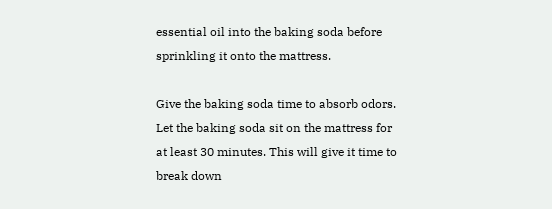essential oil into the baking soda before sprinkling it onto the mattress.

Give the baking soda time to absorb odors. Let the baking soda sit on the mattress for at least 30 minutes. This will give it time to break down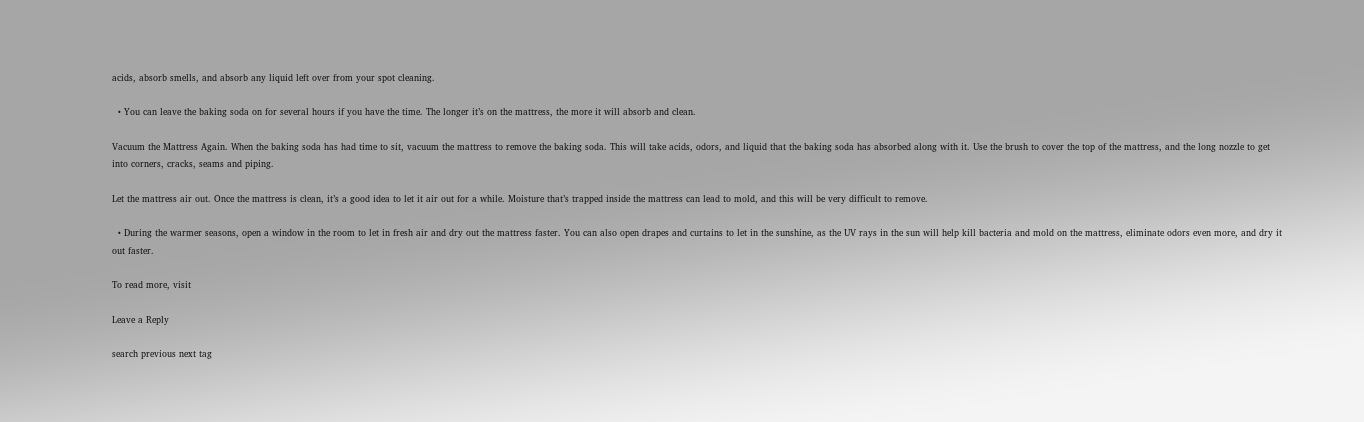acids, absorb smells, and absorb any liquid left over from your spot cleaning.

  • You can leave the baking soda on for several hours if you have the time. The longer it’s on the mattress, the more it will absorb and clean.

Vacuum the Mattress Again. When the baking soda has had time to sit, vacuum the mattress to remove the baking soda. This will take acids, odors, and liquid that the baking soda has absorbed along with it. Use the brush to cover the top of the mattress, and the long nozzle to get into corners, cracks, seams and piping.

Let the mattress air out. Once the mattress is clean, it’s a good idea to let it air out for a while. Moisture that’s trapped inside the mattress can lead to mold, and this will be very difficult to remove.

  • During the warmer seasons, open a window in the room to let in fresh air and dry out the mattress faster. You can also open drapes and curtains to let in the sunshine, as the UV rays in the sun will help kill bacteria and mold on the mattress, eliminate odors even more, and dry it out faster.

To read more, visit

Leave a Reply

search previous next tag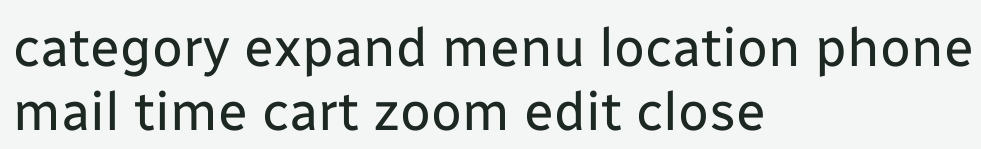category expand menu location phone mail time cart zoom edit close